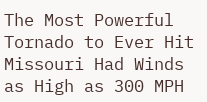The Most Powerful Tornado to Ever Hit Missouri Had Winds as High as 300 MPH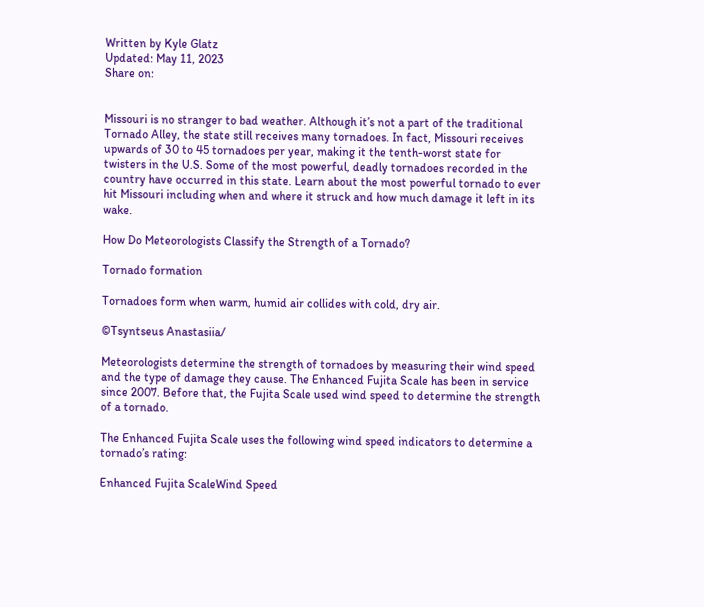Written by Kyle Glatz
Updated: May 11, 2023
Share on:


Missouri is no stranger to bad weather. Although it’s not a part of the traditional Tornado Alley, the state still receives many tornadoes. In fact, Missouri receives upwards of 30 to 45 tornadoes per year, making it the tenth-worst state for twisters in the U.S. Some of the most powerful, deadly tornadoes recorded in the country have occurred in this state. Learn about the most powerful tornado to ever hit Missouri including when and where it struck and how much damage it left in its wake.

How Do Meteorologists Classify the Strength of a Tornado?

Tornado formation

Tornadoes form when warm, humid air collides with cold, dry air.

©Tsyntseus Anastasiia/

Meteorologists determine the strength of tornadoes by measuring their wind speed and the type of damage they cause. The Enhanced Fujita Scale has been in service since 2007. Before that, the Fujita Scale used wind speed to determine the strength of a tornado.

The Enhanced Fujita Scale uses the following wind speed indicators to determine a tornado’s rating:

Enhanced Fujita ScaleWind Speed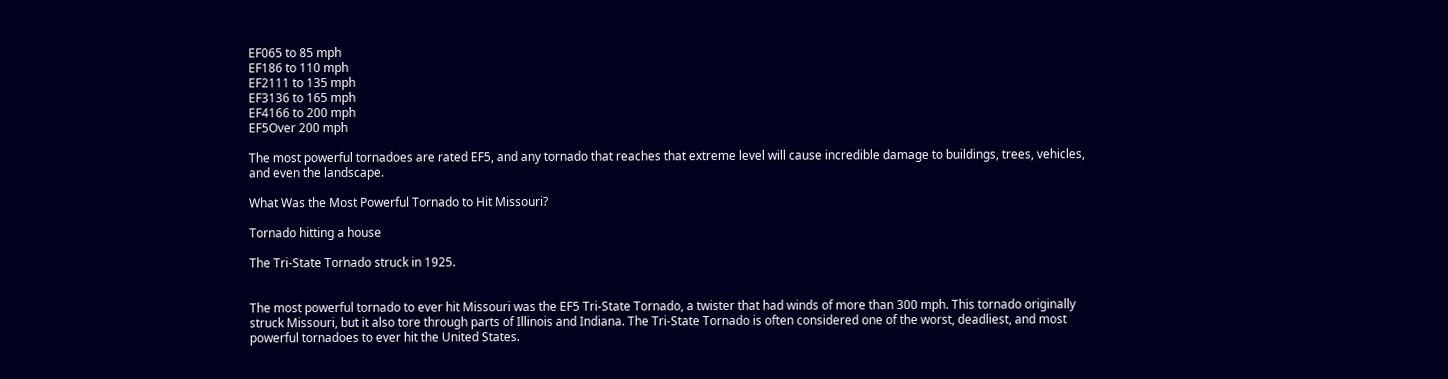EF065 to 85 mph
EF186 to 110 mph
EF2111 to 135 mph
EF3136 to 165 mph
EF4166 to 200 mph
EF5Over 200 mph

The most powerful tornadoes are rated EF5, and any tornado that reaches that extreme level will cause incredible damage to buildings, trees, vehicles, and even the landscape.

What Was the Most Powerful Tornado to Hit Missouri?

Tornado hitting a house

The Tri-State Tornado struck in 1925.


The most powerful tornado to ever hit Missouri was the EF5 Tri-State Tornado, a twister that had winds of more than 300 mph. This tornado originally struck Missouri, but it also tore through parts of Illinois and Indiana. The Tri-State Tornado is often considered one of the worst, deadliest, and most powerful tornadoes to ever hit the United States.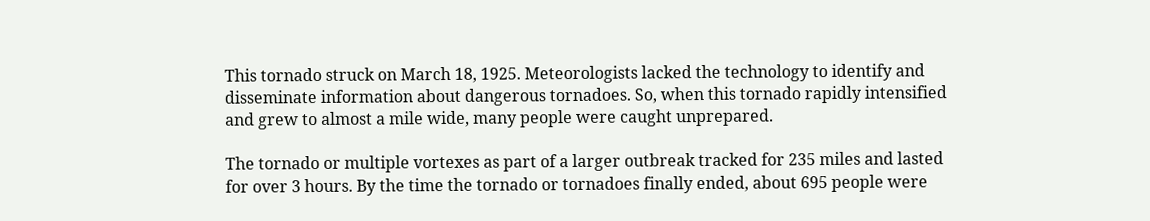This tornado struck on March 18, 1925. Meteorologists lacked the technology to identify and disseminate information about dangerous tornadoes. So, when this tornado rapidly intensified and grew to almost a mile wide, many people were caught unprepared.

The tornado or multiple vortexes as part of a larger outbreak tracked for 235 miles and lasted for over 3 hours. By the time the tornado or tornadoes finally ended, about 695 people were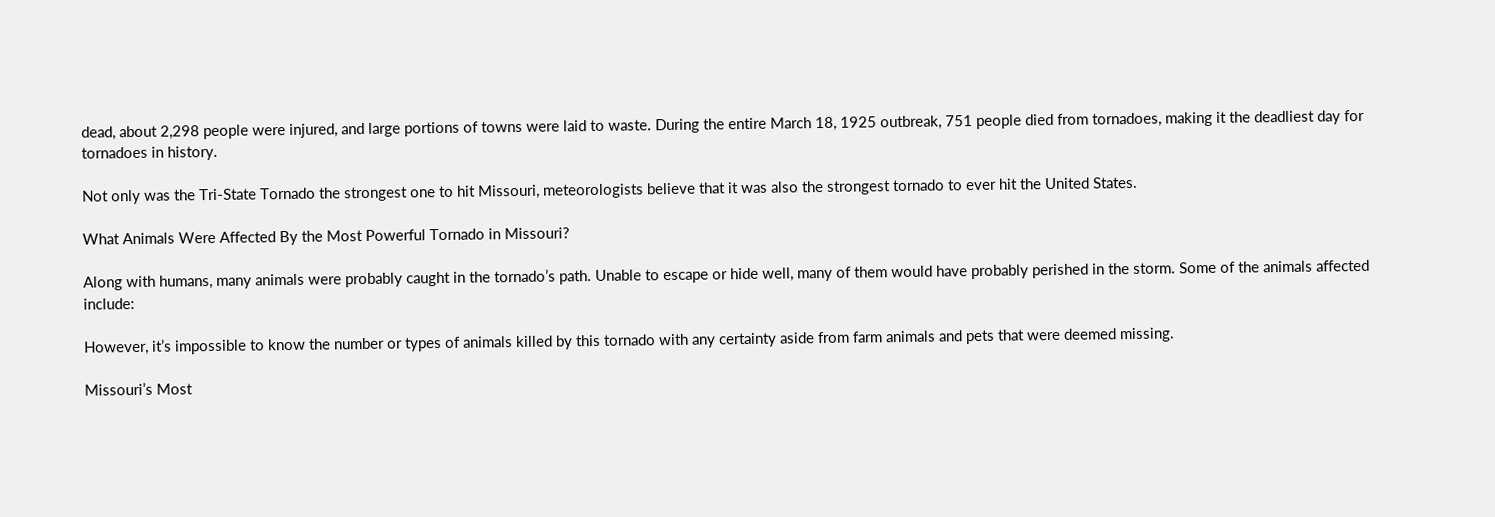dead, about 2,298 people were injured, and large portions of towns were laid to waste. During the entire March 18, 1925 outbreak, 751 people died from tornadoes, making it the deadliest day for tornadoes in history.

Not only was the Tri-State Tornado the strongest one to hit Missouri, meteorologists believe that it was also the strongest tornado to ever hit the United States.

What Animals Were Affected By the Most Powerful Tornado in Missouri?

Along with humans, many animals were probably caught in the tornado’s path. Unable to escape or hide well, many of them would have probably perished in the storm. Some of the animals affected include:

However, it’s impossible to know the number or types of animals killed by this tornado with any certainty aside from farm animals and pets that were deemed missing.

Missouri’s Most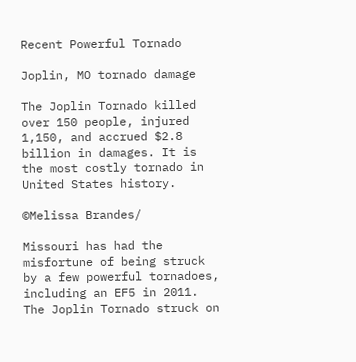Recent Powerful Tornado

Joplin, MO tornado damage

The Joplin Tornado killed over 150 people, injured 1,150, and accrued $2.8 billion in damages. It is the most costly tornado in United States history.

©Melissa Brandes/

Missouri has had the misfortune of being struck by a few powerful tornadoes, including an EF5 in 2011. The Joplin Tornado struck on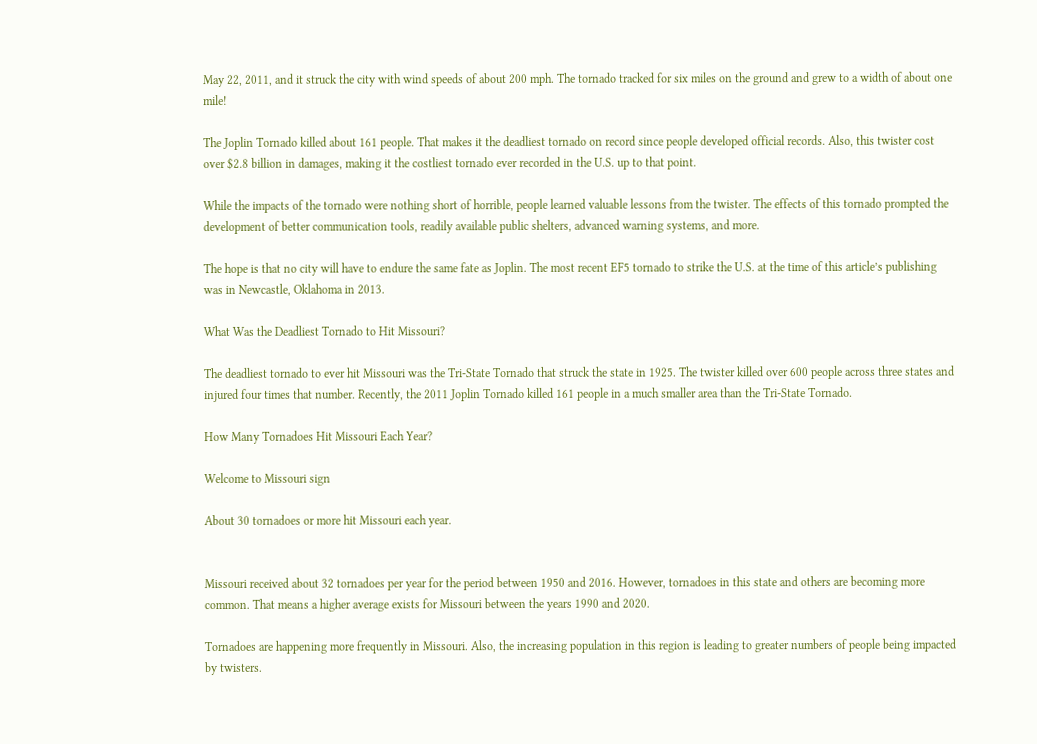May 22, 2011, and it struck the city with wind speeds of about 200 mph. The tornado tracked for six miles on the ground and grew to a width of about one mile!

The Joplin Tornado killed about 161 people. That makes it the deadliest tornado on record since people developed official records. Also, this twister cost over $2.8 billion in damages, making it the costliest tornado ever recorded in the U.S. up to that point.

While the impacts of the tornado were nothing short of horrible, people learned valuable lessons from the twister. The effects of this tornado prompted the development of better communication tools, readily available public shelters, advanced warning systems, and more.

The hope is that no city will have to endure the same fate as Joplin. The most recent EF5 tornado to strike the U.S. at the time of this article’s publishing was in Newcastle, Oklahoma in 2013.

What Was the Deadliest Tornado to Hit Missouri?

The deadliest tornado to ever hit Missouri was the Tri-State Tornado that struck the state in 1925. The twister killed over 600 people across three states and injured four times that number. Recently, the 2011 Joplin Tornado killed 161 people in a much smaller area than the Tri-State Tornado.

How Many Tornadoes Hit Missouri Each Year?

Welcome to Missouri sign

About 30 tornadoes or more hit Missouri each year.


Missouri received about 32 tornadoes per year for the period between 1950 and 2016. However, tornadoes in this state and others are becoming more common. That means a higher average exists for Missouri between the years 1990 and 2020.

Tornadoes are happening more frequently in Missouri. Also, the increasing population in this region is leading to greater numbers of people being impacted by twisters.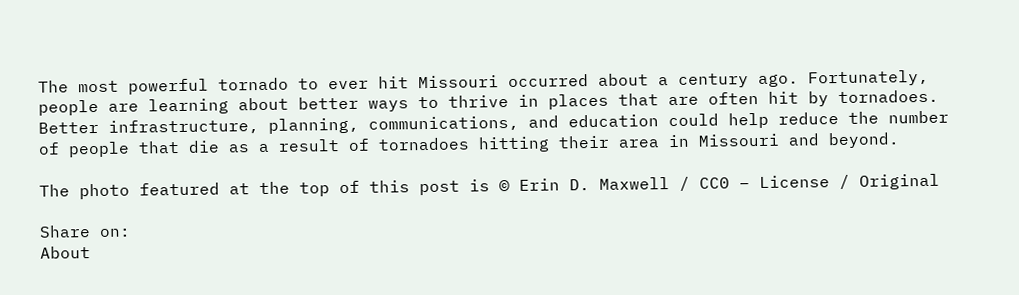The most powerful tornado to ever hit Missouri occurred about a century ago. Fortunately, people are learning about better ways to thrive in places that are often hit by tornadoes. Better infrastructure, planning, communications, and education could help reduce the number of people that die as a result of tornadoes hitting their area in Missouri and beyond.

The photo featured at the top of this post is © Erin D. Maxwell / CC0 – License / Original

Share on:
About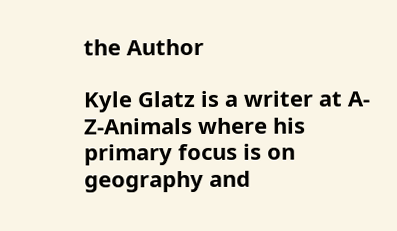the Author

Kyle Glatz is a writer at A-Z-Animals where his primary focus is on geography and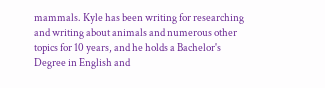mammals. Kyle has been writing for researching and writing about animals and numerous other topics for 10 years, and he holds a Bachelor's Degree in English and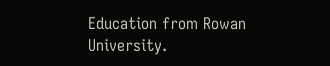Education from Rowan University.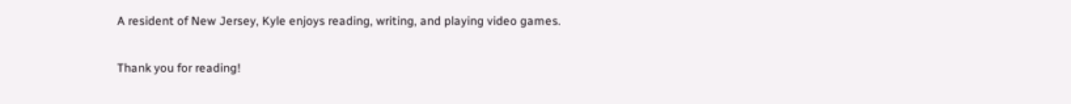A resident of New Jersey, Kyle enjoys reading, writing, and playing video games.

Thank you for reading!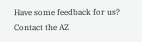Have some feedback for us? Contact the AZ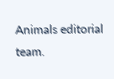Animals editorial team.